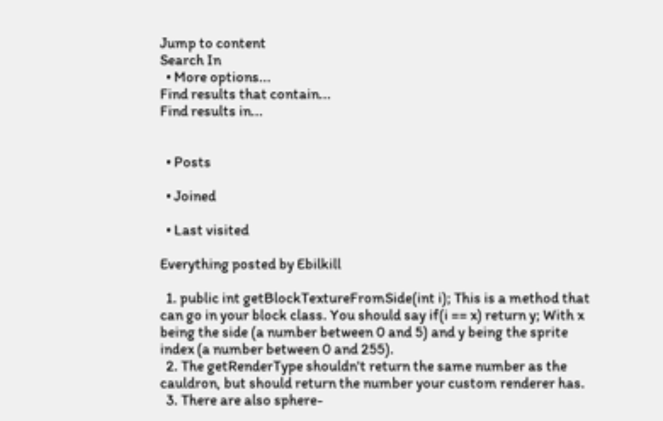Jump to content
Search In
  • More options...
Find results that contain...
Find results in...


  • Posts

  • Joined

  • Last visited

Everything posted by Ebilkill

  1. public int getBlockTextureFromSide(int i); This is a method that can go in your block class. You should say if(i == x) return y; With x being the side (a number between 0 and 5) and y being the sprite index (a number between 0 and 255).
  2. The getRenderType shouldn't return the same number as the cauldron, but should return the number your custom renderer has.
  3. There are also sphere-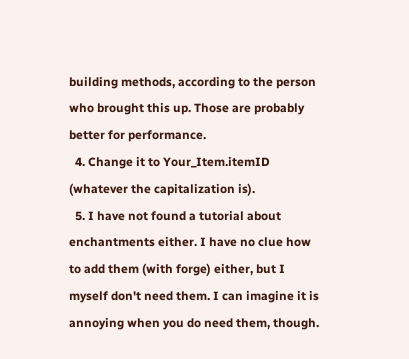building methods, according to the person who brought this up. Those are probably better for performance.
  4. Change it to Your_Item.itemID (whatever the capitalization is).
  5. I have not found a tutorial about enchantments either. I have no clue how to add them (with forge) either, but I myself don't need them. I can imagine it is annoying when you do need them, though.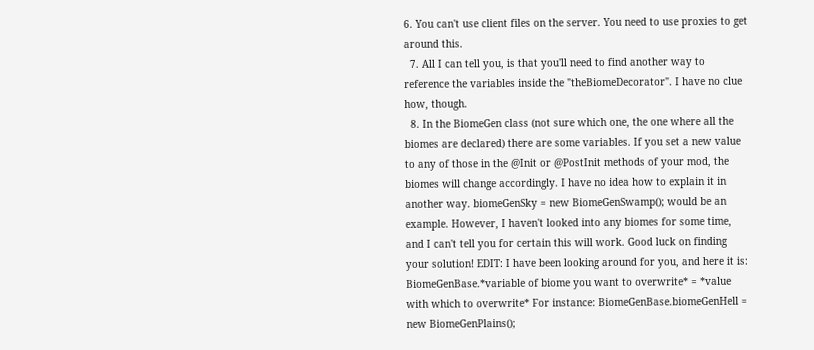6. You can't use client files on the server. You need to use proxies to get around this.
  7. All I can tell you, is that you'll need to find another way to reference the variables inside the "theBiomeDecorator". I have no clue how, though.
  8. In the BiomeGen class (not sure which one, the one where all the biomes are declared) there are some variables. If you set a new value to any of those in the @Init or @PostInit methods of your mod, the biomes will change accordingly. I have no idea how to explain it in another way. biomeGenSky = new BiomeGenSwamp(); would be an example. However, I haven't looked into any biomes for some time, and I can't tell you for certain this will work. Good luck on finding your solution! EDIT: I have been looking around for you, and here it is: BiomeGenBase.*variable of biome you want to overwrite* = *value with which to overwrite* For instance: BiomeGenBase.biomeGenHell = new BiomeGenPlains();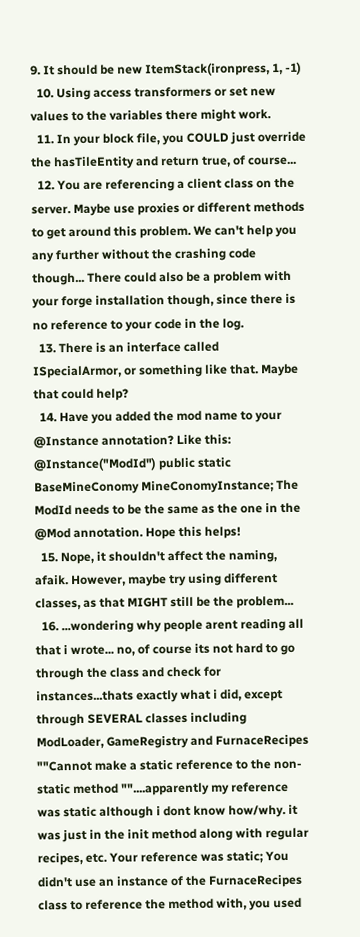9. It should be new ItemStack(ironpress, 1, -1)
  10. Using access transformers or set new values to the variables there might work.
  11. In your block file, you COULD just override the hasTileEntity and return true, of course...
  12. You are referencing a client class on the server. Maybe use proxies or different methods to get around this problem. We can't help you any further without the crashing code though... There could also be a problem with your forge installation though, since there is no reference to your code in the log.
  13. There is an interface called ISpecialArmor, or something like that. Maybe that could help?
  14. Have you added the mod name to your @Instance annotation? Like this: @Instance("ModId") public static BaseMineConomy MineConomyInstance; The ModId needs to be the same as the one in the @Mod annotation. Hope this helps!
  15. Nope, it shouldn't affect the naming, afaik. However, maybe try using different classes, as that MIGHT still be the problem...
  16. ...wondering why people arent reading all that i wrote... no, of course its not hard to go through the class and check for instances...thats exactly what i did, except through SEVERAL classes including ModLoader, GameRegistry and FurnaceRecipes ""Cannot make a static reference to the non-static method ""....apparently my reference was static although i dont know how/why. it was just in the init method along with regular recipes, etc. Your reference was static; You didn't use an instance of the FurnaceRecipes class to reference the method with, you used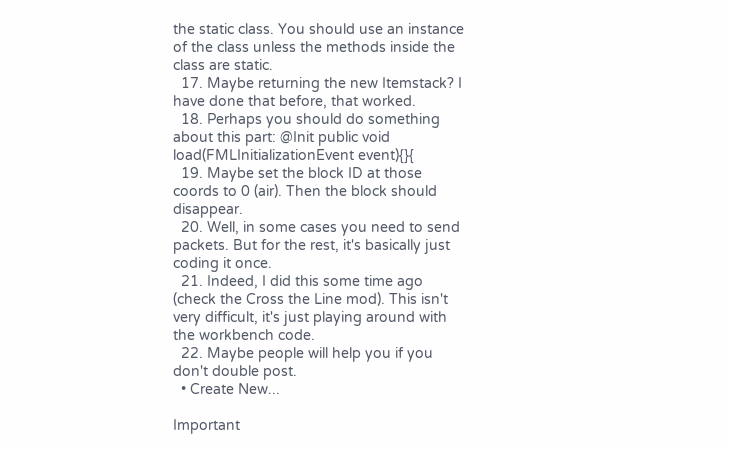the static class. You should use an instance of the class unless the methods inside the class are static.
  17. Maybe returning the new Itemstack? I have done that before, that worked.
  18. Perhaps you should do something about this part: @Init public void load(FMLInitializationEvent event){}{
  19. Maybe set the block ID at those coords to 0 (air). Then the block should disappear.
  20. Well, in some cases you need to send packets. But for the rest, it's basically just coding it once.
  21. Indeed, I did this some time ago (check the Cross the Line mod). This isn't very difficult, it's just playing around with the workbench code.
  22. Maybe people will help you if you don't double post.
  • Create New...

Important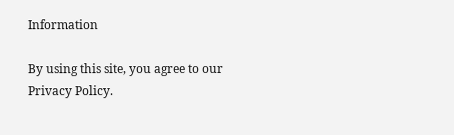Information

By using this site, you agree to our Privacy Policy.